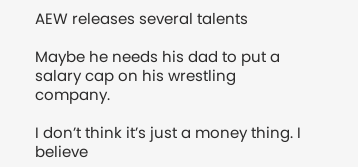AEW releases several talents

Maybe he needs his dad to put a salary cap on his wrestling company.

I don’t think it’s just a money thing. I believe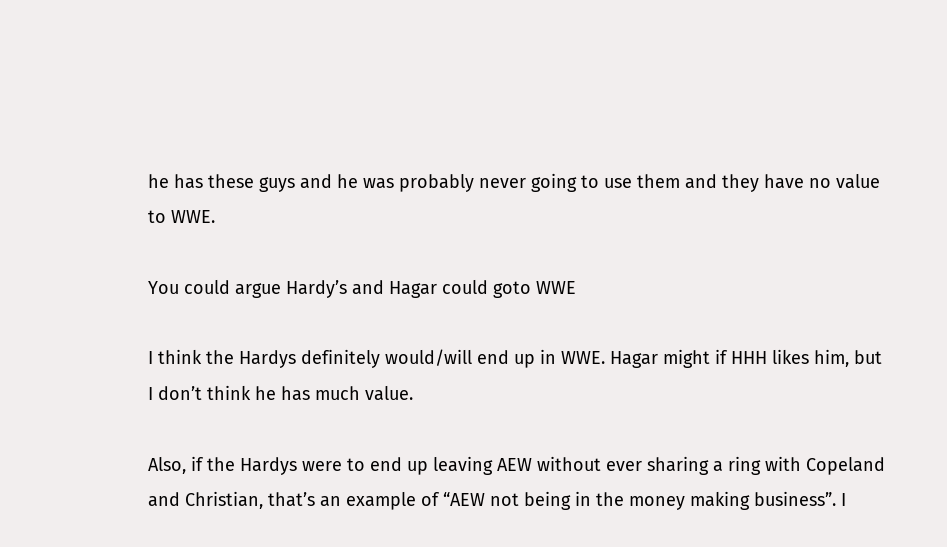he has these guys and he was probably never going to use them and they have no value to WWE.

You could argue Hardy’s and Hagar could goto WWE

I think the Hardys definitely would/will end up in WWE. Hagar might if HHH likes him, but I don’t think he has much value.

Also, if the Hardys were to end up leaving AEW without ever sharing a ring with Copeland and Christian, that’s an example of “AEW not being in the money making business”. I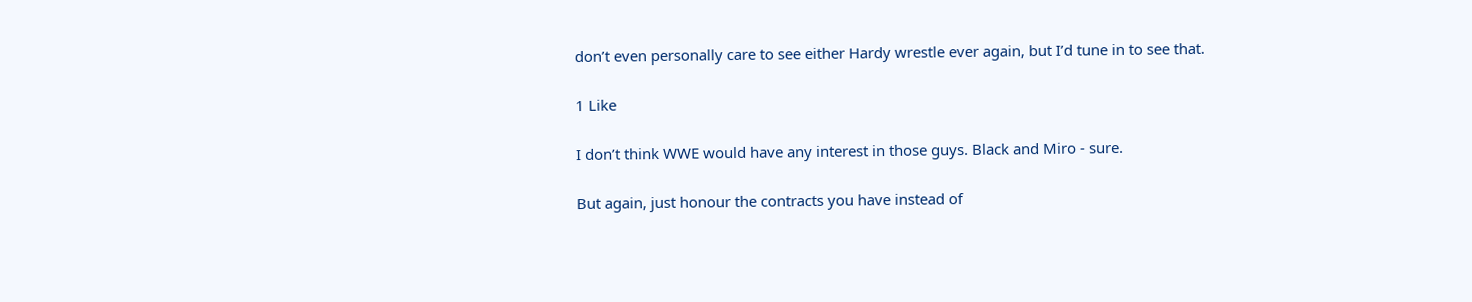don’t even personally care to see either Hardy wrestle ever again, but I’d tune in to see that.

1 Like

I don’t think WWE would have any interest in those guys. Black and Miro - sure.

But again, just honour the contracts you have instead of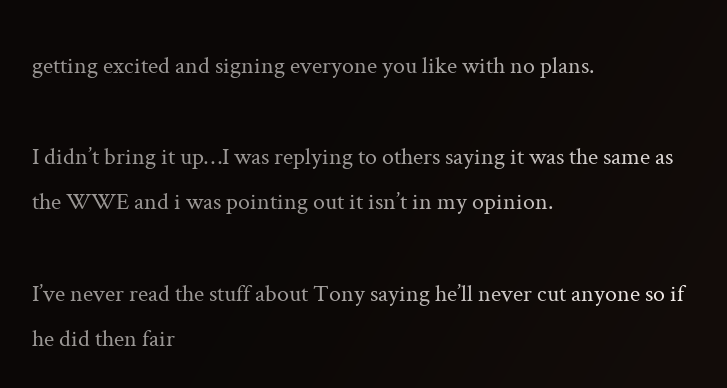getting excited and signing everyone you like with no plans.

I didn’t bring it up…I was replying to others saying it was the same as the WWE and i was pointing out it isn’t in my opinion.

I’ve never read the stuff about Tony saying he’ll never cut anyone so if he did then fair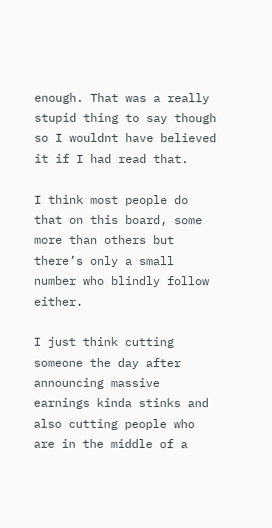enough. That was a really stupid thing to say though so I wouldnt have believed it if I had read that.

I think most people do that on this board, some more than others but there’s only a small number who blindly follow either.

I just think cutting someone the day after announcing massive earnings kinda stinks and also cutting people who are in the middle of a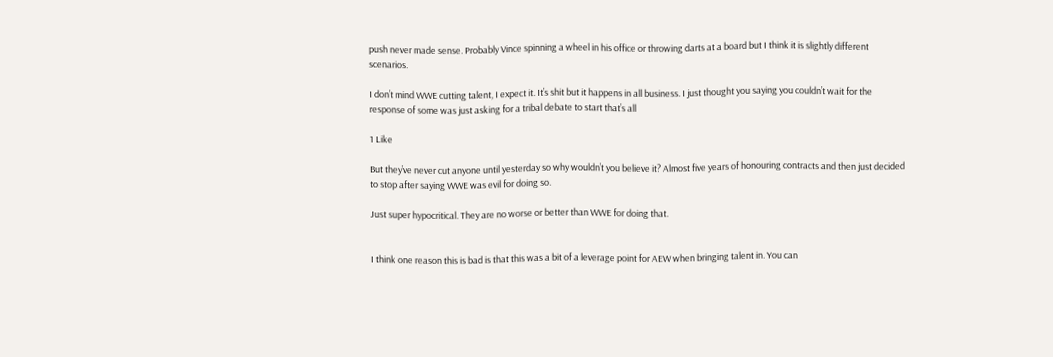push never made sense. Probably Vince spinning a wheel in his office or throwing darts at a board but I think it is slightly different scenarios.

I don’t mind WWE cutting talent, I expect it. It’s shit but it happens in all business. I just thought you saying you couldn’t wait for the response of some was just asking for a tribal debate to start that’s all

1 Like

But they’ve never cut anyone until yesterday so why wouldn’t you believe it? Almost five years of honouring contracts and then just decided to stop after saying WWE was evil for doing so.

Just super hypocritical. They are no worse or better than WWE for doing that.


I think one reason this is bad is that this was a bit of a leverage point for AEW when bringing talent in. You can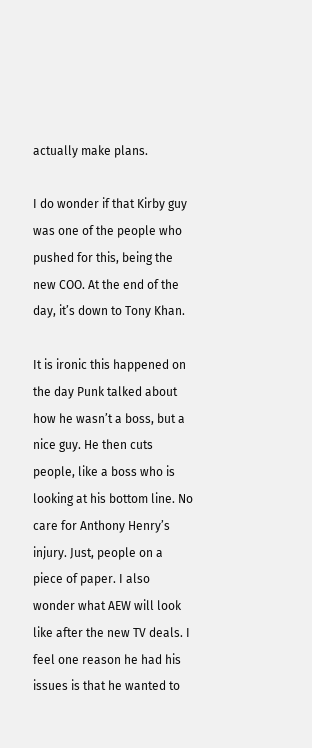actually make plans.

I do wonder if that Kirby guy was one of the people who pushed for this, being the new COO. At the end of the day, it’s down to Tony Khan.

It is ironic this happened on the day Punk talked about how he wasn’t a boss, but a nice guy. He then cuts people, like a boss who is looking at his bottom line. No care for Anthony Henry’s injury. Just, people on a piece of paper. I also wonder what AEW will look like after the new TV deals. I feel one reason he had his issues is that he wanted to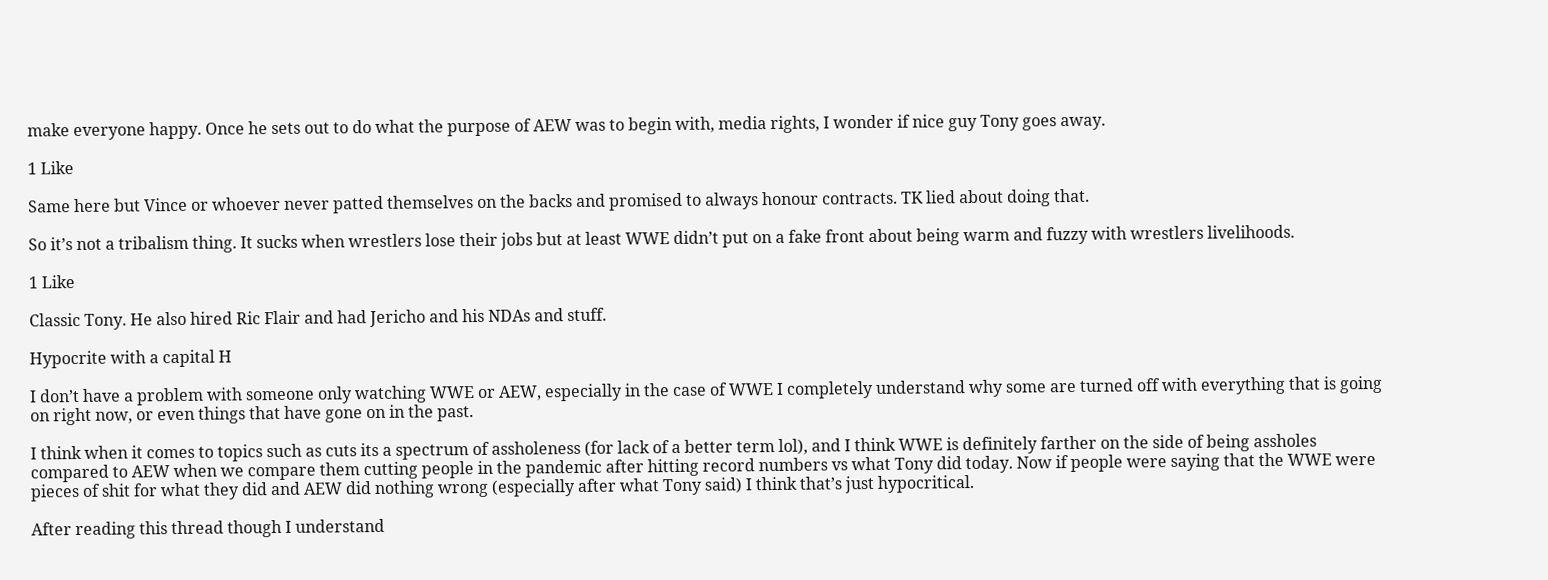make everyone happy. Once he sets out to do what the purpose of AEW was to begin with, media rights, I wonder if nice guy Tony goes away.

1 Like

Same here but Vince or whoever never patted themselves on the backs and promised to always honour contracts. TK lied about doing that.

So it’s not a tribalism thing. It sucks when wrestlers lose their jobs but at least WWE didn’t put on a fake front about being warm and fuzzy with wrestlers livelihoods.

1 Like

Classic Tony. He also hired Ric Flair and had Jericho and his NDAs and stuff.

Hypocrite with a capital H

I don’t have a problem with someone only watching WWE or AEW, especially in the case of WWE I completely understand why some are turned off with everything that is going on right now, or even things that have gone on in the past.

I think when it comes to topics such as cuts its a spectrum of assholeness (for lack of a better term lol), and I think WWE is definitely farther on the side of being assholes compared to AEW when we compare them cutting people in the pandemic after hitting record numbers vs what Tony did today. Now if people were saying that the WWE were pieces of shit for what they did and AEW did nothing wrong (especially after what Tony said) I think that’s just hypocritical.

After reading this thread though I understand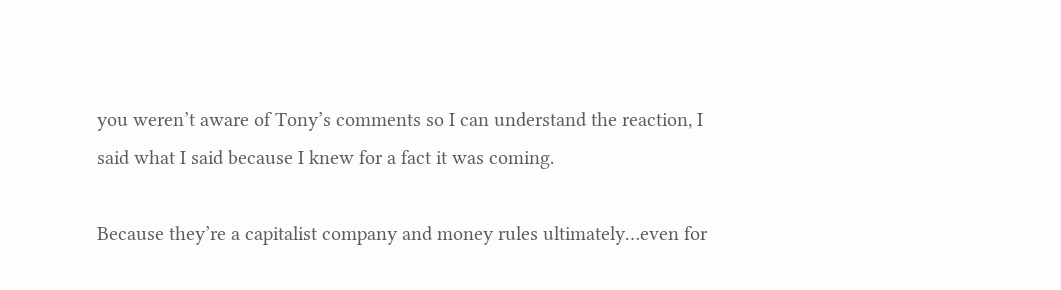you weren’t aware of Tony’s comments so I can understand the reaction, I said what I said because I knew for a fact it was coming.

Because they’re a capitalist company and money rules ultimately…even for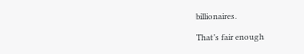billionaires.

That’s fair enough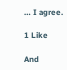… I agree.

1 Like

And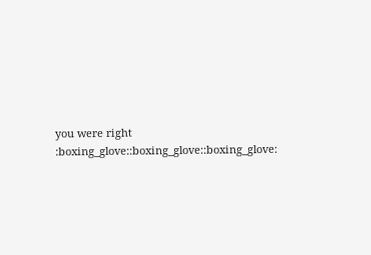you were right :boxing_glove::boxing_glove::boxing_glove: